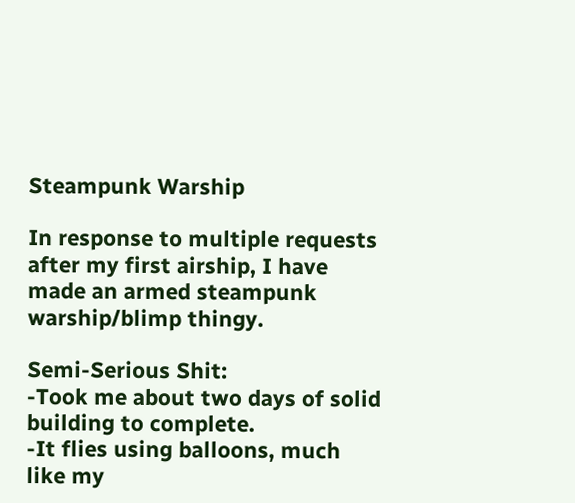Steampunk Warship

In response to multiple requests after my first airship, I have made an armed steampunk warship/blimp thingy.

Semi-Serious Shit:
-Took me about two days of solid building to complete.
-It flies using balloons, much like my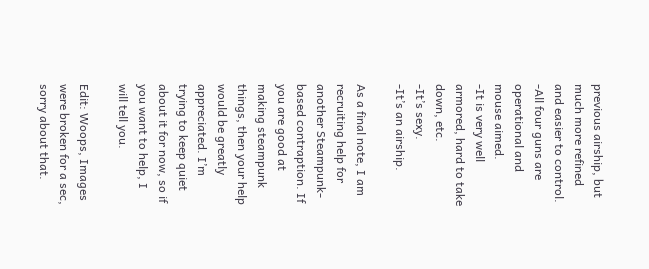previous airship, but much more refined and easier to control.
-All four guns are operational and mouse aimed.
-It is very well armored, hard to take down, etc.
-It’s sexy.
-It’s an airship.

As a final note, I am recruiting help for another Steampunk-based contraption. If you are good at making steampunk things, then your help would be greatly appreciated. I’m trying to keep quiet about it for now, so if you want to help, I will tell you.

Edit: Woops, Images were broken for a sec, sorry about that.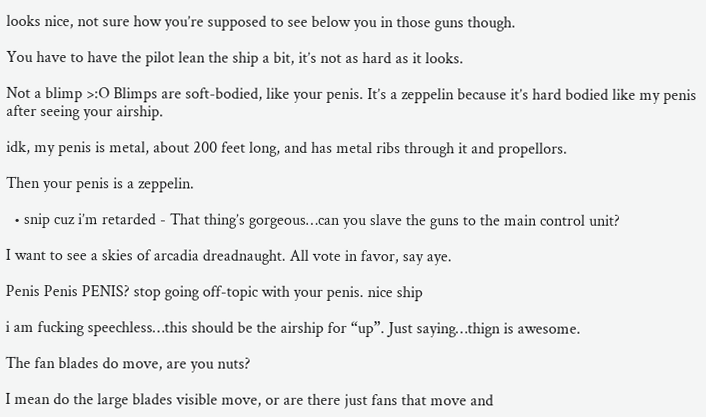looks nice, not sure how you’re supposed to see below you in those guns though.

You have to have the pilot lean the ship a bit, it’s not as hard as it looks.

Not a blimp >:O Blimps are soft-bodied, like your penis. It’s a zeppelin because it’s hard bodied like my penis after seeing your airship.

idk, my penis is metal, about 200 feet long, and has metal ribs through it and propellors.

Then your penis is a zeppelin.

  • snip cuz i’m retarded - That thing’s gorgeous…can you slave the guns to the main control unit?

I want to see a skies of arcadia dreadnaught. All vote in favor, say aye.

Penis Penis PENIS? stop going off-topic with your penis. nice ship

i am fucking speechless…this should be the airship for “up”. Just saying…thign is awesome.

The fan blades do move, are you nuts?

I mean do the large blades visible move, or are there just fans that move and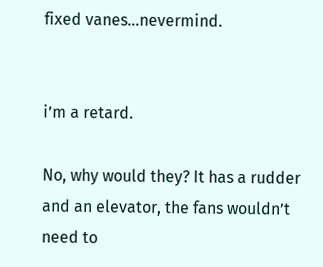fixed vanes…nevermind.


i’m a retard.

No, why would they? It has a rudder and an elevator, the fans wouldn’t need to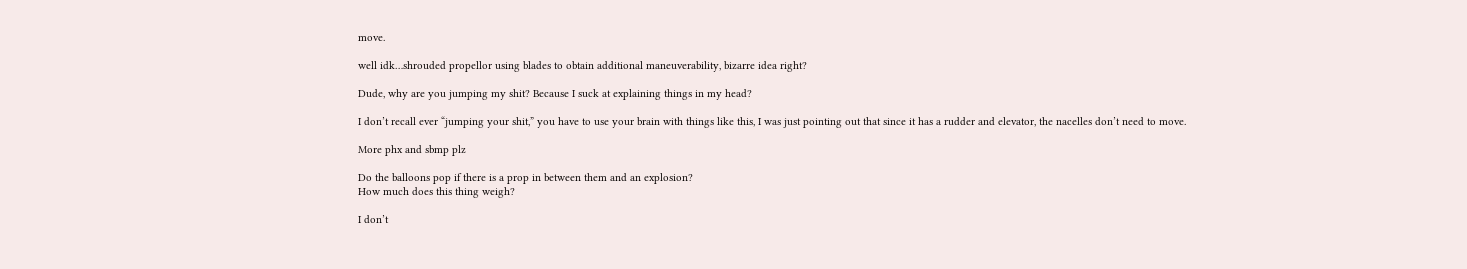move.

well idk…shrouded propellor using blades to obtain additional maneuverability, bizarre idea right?

Dude, why are you jumping my shit? Because I suck at explaining things in my head?

I don’t recall ever “jumping your shit,” you have to use your brain with things like this, I was just pointing out that since it has a rudder and elevator, the nacelles don’t need to move.

More phx and sbmp plz

Do the balloons pop if there is a prop in between them and an explosion?
How much does this thing weigh?

I don’t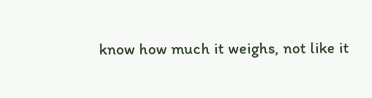know how much it weighs, not like it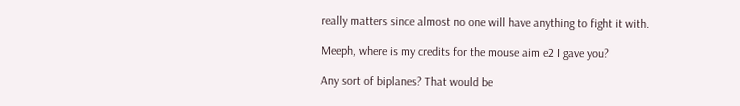really matters since almost no one will have anything to fight it with.

Meeph, where is my credits for the mouse aim e2 I gave you?

Any sort of biplanes? That would be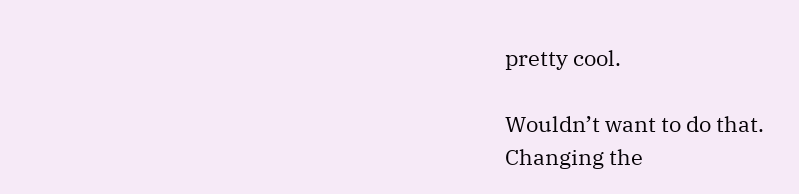pretty cool.

Wouldn’t want to do that.
Changing the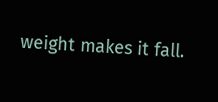weight makes it fall.